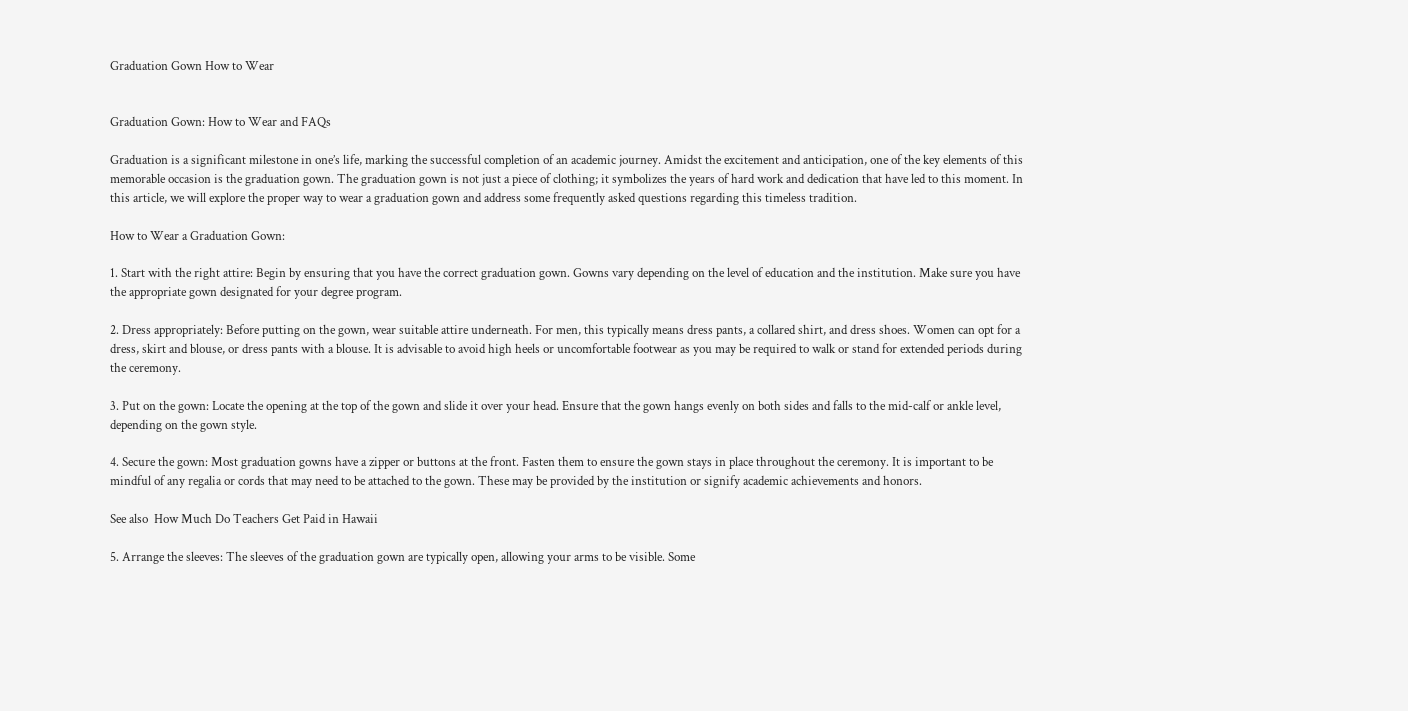Graduation Gown How to Wear


Graduation Gown: How to Wear and FAQs

Graduation is a significant milestone in one’s life, marking the successful completion of an academic journey. Amidst the excitement and anticipation, one of the key elements of this memorable occasion is the graduation gown. The graduation gown is not just a piece of clothing; it symbolizes the years of hard work and dedication that have led to this moment. In this article, we will explore the proper way to wear a graduation gown and address some frequently asked questions regarding this timeless tradition.

How to Wear a Graduation Gown:

1. Start with the right attire: Begin by ensuring that you have the correct graduation gown. Gowns vary depending on the level of education and the institution. Make sure you have the appropriate gown designated for your degree program.

2. Dress appropriately: Before putting on the gown, wear suitable attire underneath. For men, this typically means dress pants, a collared shirt, and dress shoes. Women can opt for a dress, skirt and blouse, or dress pants with a blouse. It is advisable to avoid high heels or uncomfortable footwear as you may be required to walk or stand for extended periods during the ceremony.

3. Put on the gown: Locate the opening at the top of the gown and slide it over your head. Ensure that the gown hangs evenly on both sides and falls to the mid-calf or ankle level, depending on the gown style.

4. Secure the gown: Most graduation gowns have a zipper or buttons at the front. Fasten them to ensure the gown stays in place throughout the ceremony. It is important to be mindful of any regalia or cords that may need to be attached to the gown. These may be provided by the institution or signify academic achievements and honors.

See also  How Much Do Teachers Get Paid in Hawaii

5. Arrange the sleeves: The sleeves of the graduation gown are typically open, allowing your arms to be visible. Some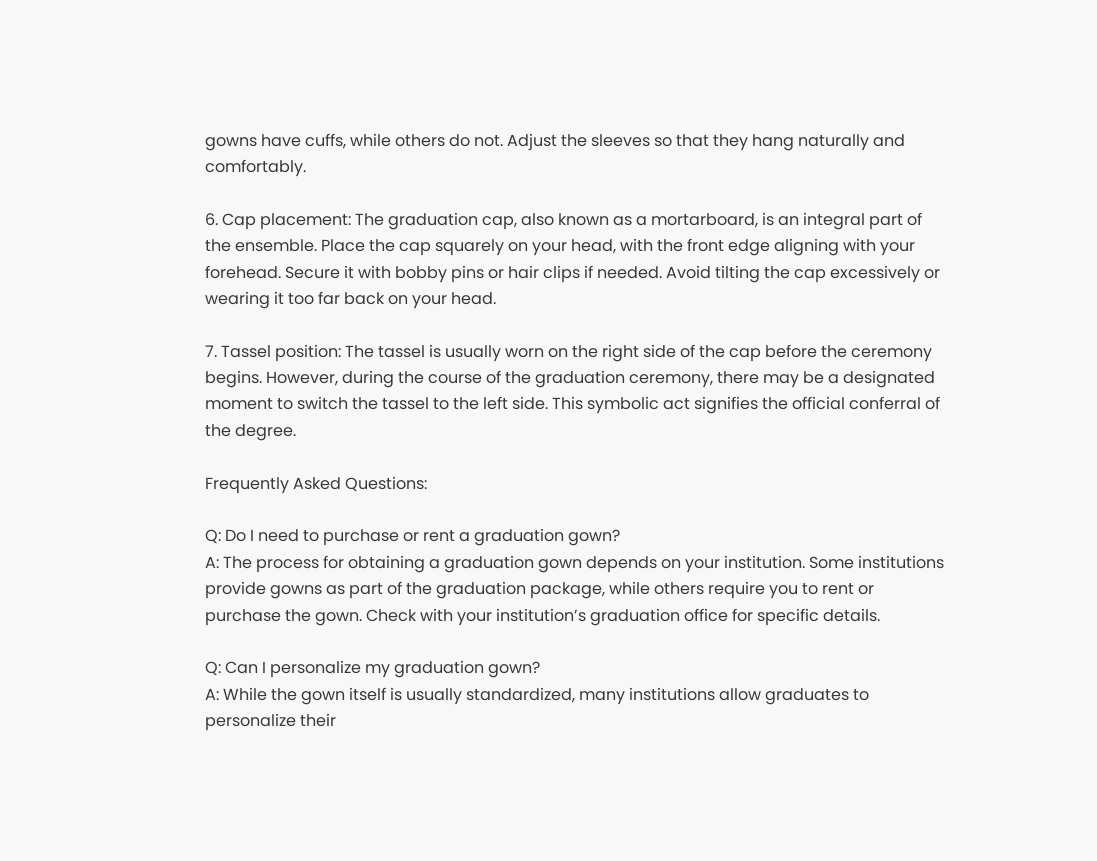gowns have cuffs, while others do not. Adjust the sleeves so that they hang naturally and comfortably.

6. Cap placement: The graduation cap, also known as a mortarboard, is an integral part of the ensemble. Place the cap squarely on your head, with the front edge aligning with your forehead. Secure it with bobby pins or hair clips if needed. Avoid tilting the cap excessively or wearing it too far back on your head.

7. Tassel position: The tassel is usually worn on the right side of the cap before the ceremony begins. However, during the course of the graduation ceremony, there may be a designated moment to switch the tassel to the left side. This symbolic act signifies the official conferral of the degree.

Frequently Asked Questions:

Q: Do I need to purchase or rent a graduation gown?
A: The process for obtaining a graduation gown depends on your institution. Some institutions provide gowns as part of the graduation package, while others require you to rent or purchase the gown. Check with your institution’s graduation office for specific details.

Q: Can I personalize my graduation gown?
A: While the gown itself is usually standardized, many institutions allow graduates to personalize their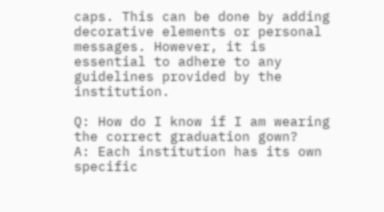caps. This can be done by adding decorative elements or personal messages. However, it is essential to adhere to any guidelines provided by the institution.

Q: How do I know if I am wearing the correct graduation gown?
A: Each institution has its own specific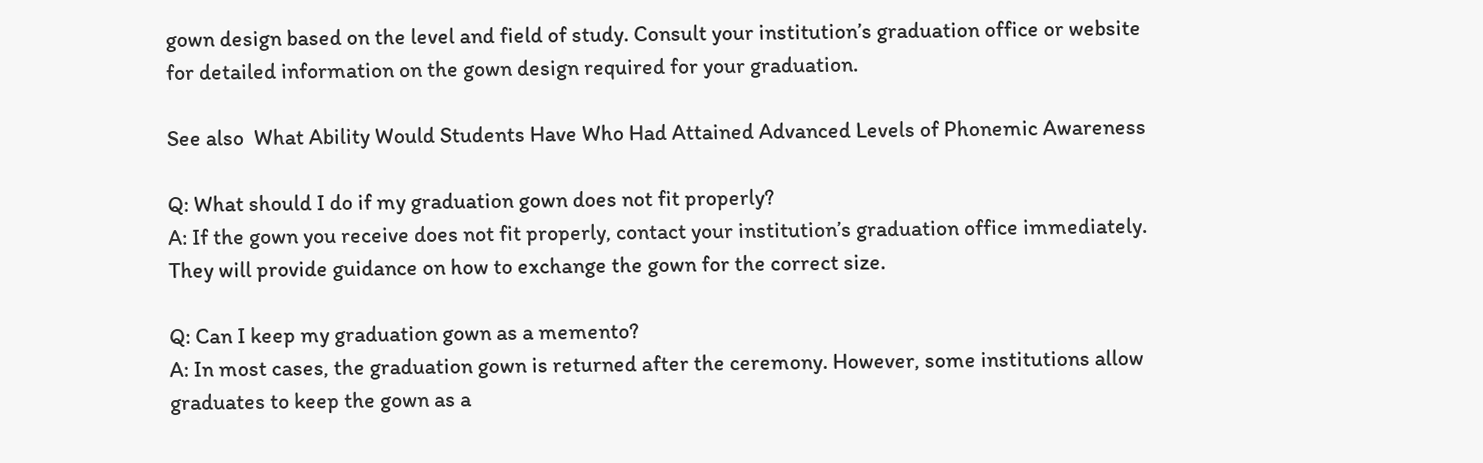gown design based on the level and field of study. Consult your institution’s graduation office or website for detailed information on the gown design required for your graduation.

See also  What Ability Would Students Have Who Had Attained Advanced Levels of Phonemic Awareness

Q: What should I do if my graduation gown does not fit properly?
A: If the gown you receive does not fit properly, contact your institution’s graduation office immediately. They will provide guidance on how to exchange the gown for the correct size.

Q: Can I keep my graduation gown as a memento?
A: In most cases, the graduation gown is returned after the ceremony. However, some institutions allow graduates to keep the gown as a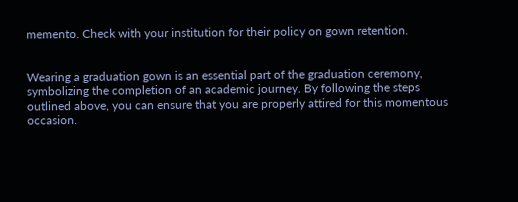memento. Check with your institution for their policy on gown retention.


Wearing a graduation gown is an essential part of the graduation ceremony, symbolizing the completion of an academic journey. By following the steps outlined above, you can ensure that you are properly attired for this momentous occasion.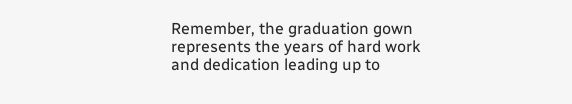Remember, the graduation gown represents the years of hard work and dedication leading up to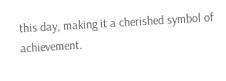this day, making it a cherished symbol of achievement.